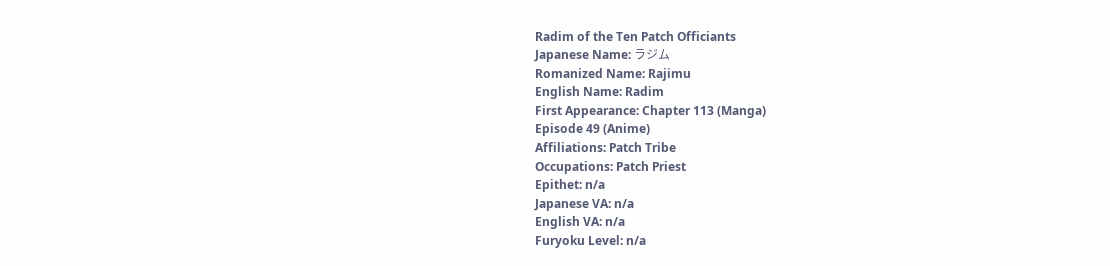Radim of the Ten Patch Officiants
Japanese Name: ラジム
Romanized Name: Rajimu
English Name: Radim
First Appearance: Chapter 113 (Manga)
Episode 49 (Anime)
Affiliations: Patch Tribe
Occupations: Patch Priest
Epithet: n/a
Japanese VA: n/a
English VA: n/a
Furyoku Level: n/a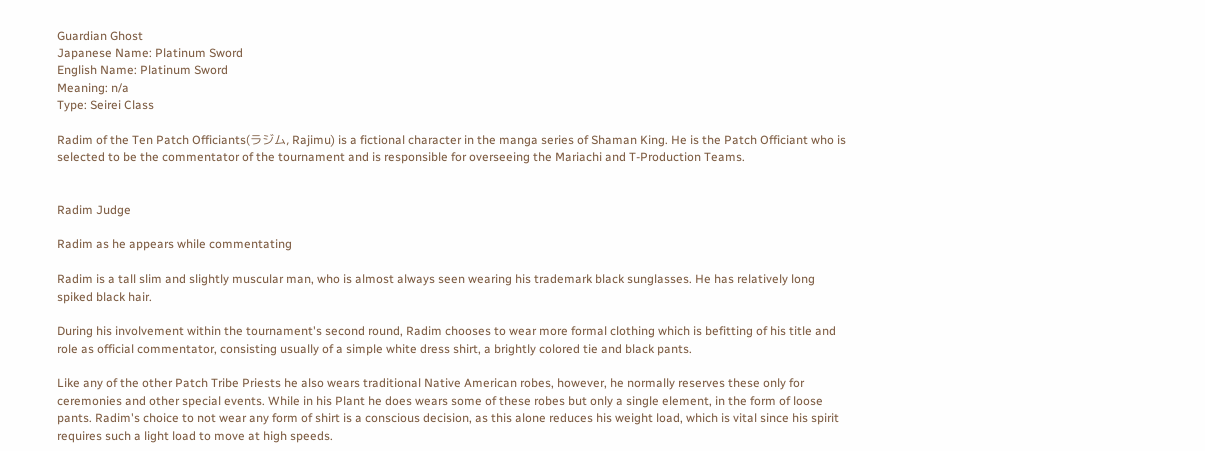Guardian Ghost
Japanese Name: Platinum Sword
English Name: Platinum Sword
Meaning: n/a
Type: Seirei Class

Radim of the Ten Patch Officiants(ラジム, Rajimu) is a fictional character in the manga series of Shaman King. He is the Patch Officiant who is selected to be the commentator of the tournament and is responsible for overseeing the Mariachi and T-Production Teams.


Radim Judge

Radim as he appears while commentating

Radim is a tall slim and slightly muscular man, who is almost always seen wearing his trademark black sunglasses. He has relatively long spiked black hair.

During his involvement within the tournament's second round, Radim chooses to wear more formal clothing which is befitting of his title and role as official commentator, consisting usually of a simple white dress shirt, a brightly colored tie and black pants.

Like any of the other Patch Tribe Priests he also wears traditional Native American robes, however, he normally reserves these only for ceremonies and other special events. While in his Plant he does wears some of these robes but only a single element, in the form of loose pants. Radim's choice to not wear any form of shirt is a conscious decision, as this alone reduces his weight load, which is vital since his spirit requires such a light load to move at high speeds.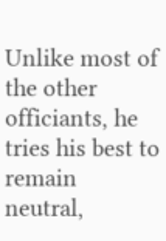Unlike most of the other officiants, he tries his best to remain neutral,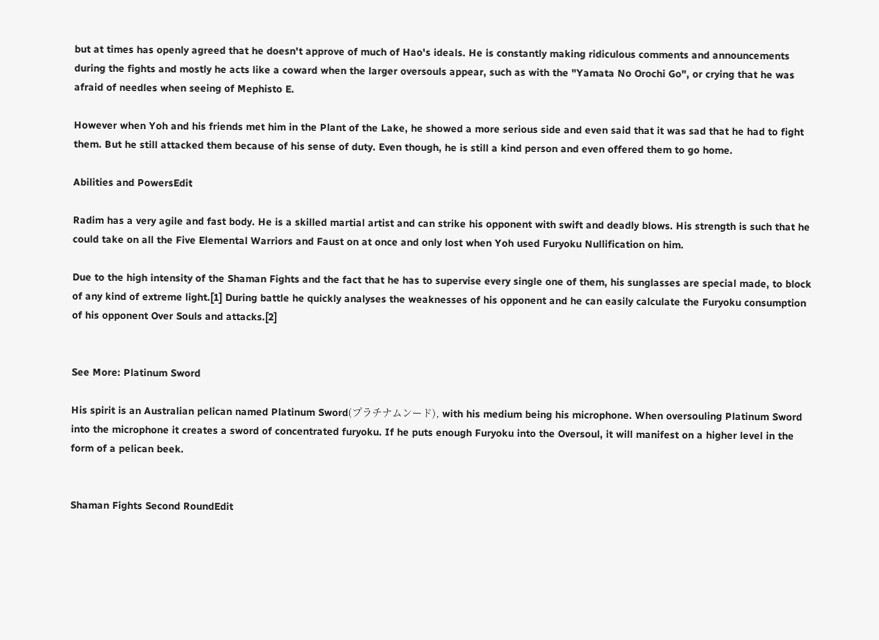but at times has openly agreed that he doesn't approve of much of Hao's ideals. He is constantly making ridiculous comments and announcements during the fights and mostly he acts like a coward when the larger oversouls appear, such as with the "Yamata No Orochi Go", or crying that he was afraid of needles when seeing of Mephisto E.

However when Yoh and his friends met him in the Plant of the Lake, he showed a more serious side and even said that it was sad that he had to fight them. But he still attacked them because of his sense of duty. Even though, he is still a kind person and even offered them to go home.

Abilities and PowersEdit

Radim has a very agile and fast body. He is a skilled martial artist and can strike his opponent with swift and deadly blows. His strength is such that he could take on all the Five Elemental Warriors and Faust on at once and only lost when Yoh used Furyoku Nullification on him.

Due to the high intensity of the Shaman Fights and the fact that he has to supervise every single one of them, his sunglasses are special made, to block of any kind of extreme light.[1] During battle he quickly analyses the weaknesses of his opponent and he can easily calculate the Furyoku consumption of his opponent Over Souls and attacks.[2]


See More: Platinum Sword

His spirit is an Australian pelican named Platinum Sword(プラチナムンード), with his medium being his microphone. When oversouling Platinum Sword into the microphone it creates a sword of concentrated furyoku. If he puts enough Furyoku into the Oversoul, it will manifest on a higher level in the form of a pelican beek.


Shaman Fights Second RoundEdit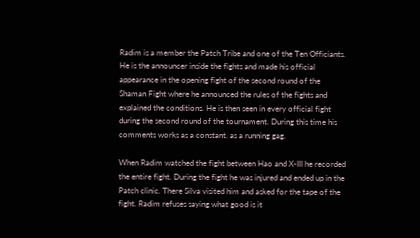Radim is a member the Patch Tribe and one of the Ten Officiants. He is the announcer inside the fights and made his official appearance in the opening fight of the second round of the Shaman Fight where he announced the rules of the fights and explained the conditions. He is then seen in every official fight during the second round of the tournament. During this time his comments works as a constant. as a running gag.

When Radim watched the fight between Hao and X-III he recorded the entire fight. During the fight he was injured and ended up in the Patch clinic. There Silva visited him and asked for the tape of the fight. Radim refuses saying what good is it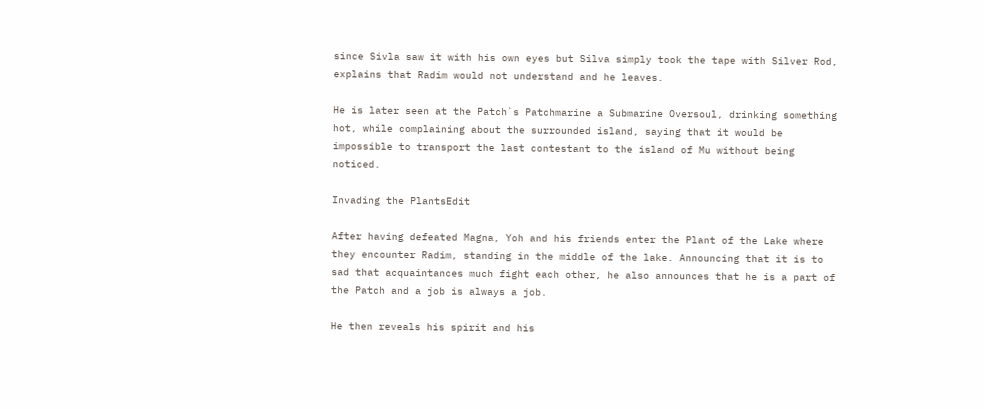since Sivla saw it with his own eyes but Silva simply took the tape with Silver Rod, explains that Radim would not understand and he leaves.

He is later seen at the Patch`s Patchmarine a Submarine Oversoul, drinking something hot, while complaining about the surrounded island, saying that it would be impossible to transport the last contestant to the island of Mu without being noticed.

Invading the PlantsEdit

After having defeated Magna, Yoh and his friends enter the Plant of the Lake where they encounter Radim, standing in the middle of the lake. Announcing that it is to sad that acquaintances much fight each other, he also announces that he is a part of the Patch and a job is always a job.

He then reveals his spirit and his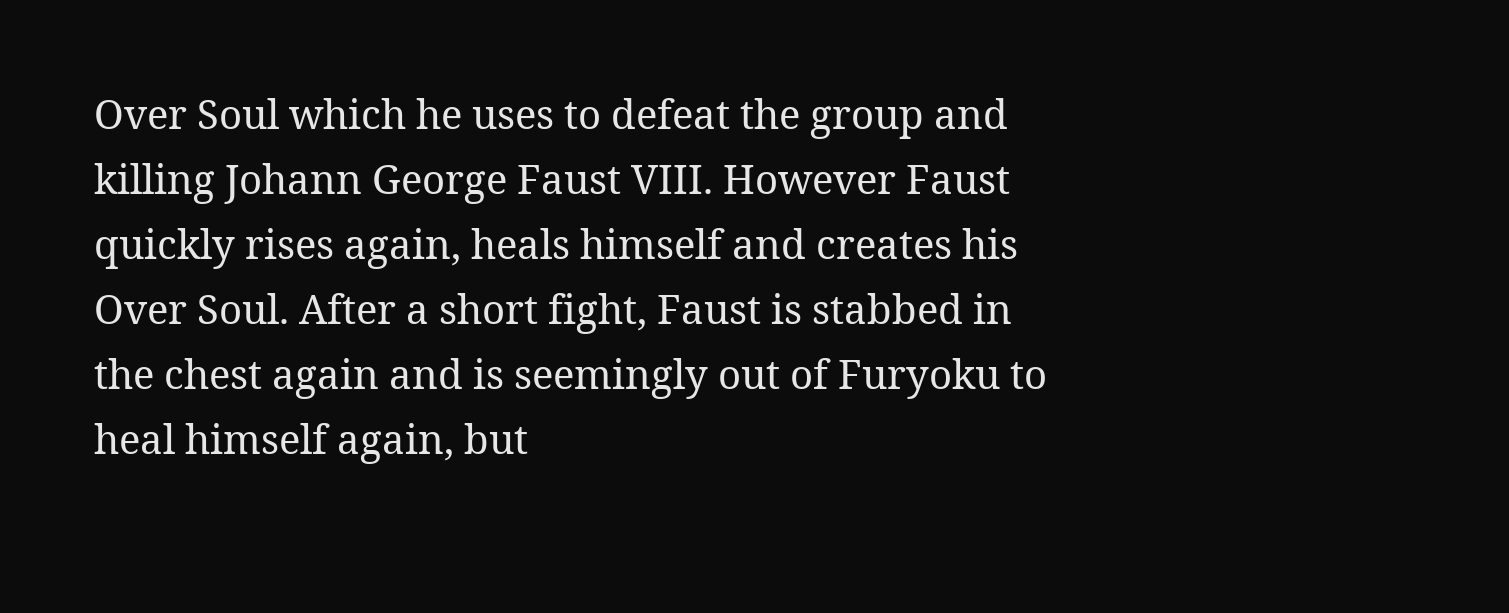Over Soul which he uses to defeat the group and killing Johann George Faust VIII. However Faust quickly rises again, heals himself and creates his Over Soul. After a short fight, Faust is stabbed in the chest again and is seemingly out of Furyoku to heal himself again, but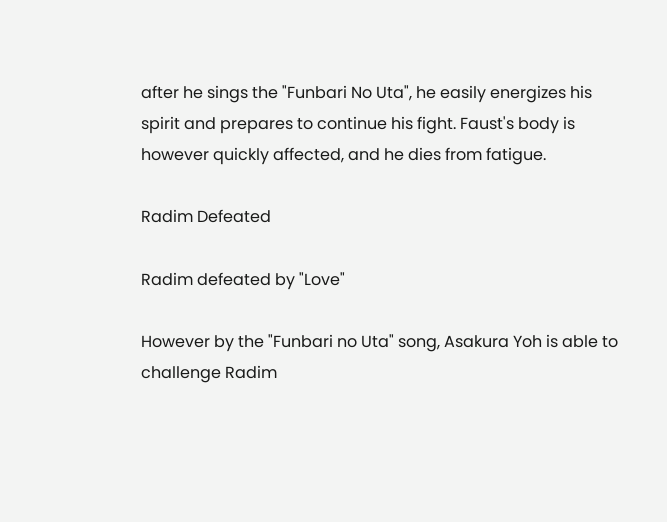after he sings the "Funbari No Uta", he easily energizes his spirit and prepares to continue his fight. Faust's body is however quickly affected, and he dies from fatigue.

Radim Defeated

Radim defeated by "Love"

However by the "Funbari no Uta" song, Asakura Yoh is able to challenge Radim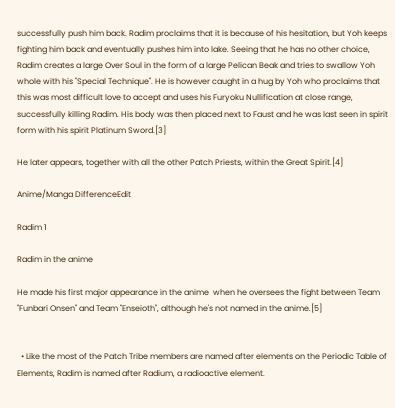successfully push him back. Radim proclaims that it is because of his hesitation, but Yoh keeps fighting him back and eventually pushes him into lake. Seeing that he has no other choice, Radim creates a large Over Soul in the form of a large Pelican Beak and tries to swallow Yoh whole with his "Special Technique". He is however caught in a hug by Yoh who proclaims that this was most difficult love to accept and uses his Furyoku Nullification at close range, successfully killing Radim. His body was then placed next to Faust and he was last seen in spirit form with his spirit Platinum Sword.[3]

He later appears, together with all the other Patch Priests, within the Great Spirit.[4]

Anime/Manga DifferenceEdit

Radim 1

Radim in the anime

He made his first major appearance in the anime  when he oversees the fight between Team "Funbari Onsen" and Team "Enseioth", although he's not named in the anime.[5]


  • Like the most of the Patch Tribe members are named after elements on the Periodic Table of Elements, Radim is named after Radium, a radioactive element.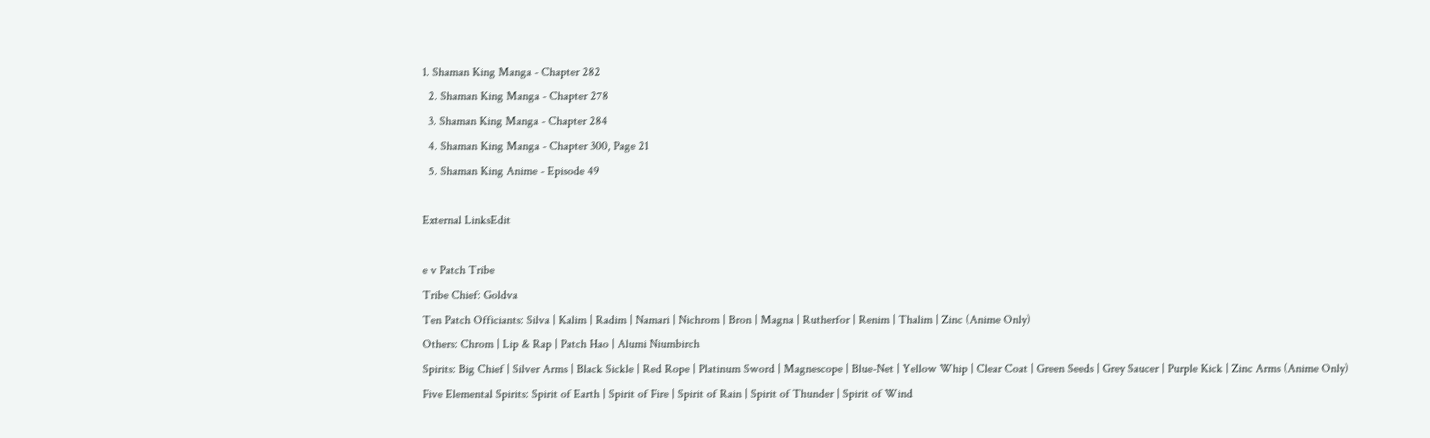1. Shaman King Manga - Chapter 282
  2. Shaman King Manga - Chapter 278
  3. Shaman King Manga - Chapter 284
  4. Shaman King Manga - Chapter 300, Page 21
  5. Shaman King Anime - Episode 49

External LinksEdit

e v Patch Tribe
Tribe Chief: Goldva
Ten Patch Officiants: Silva | Kalim | Radim | Namari | Nichrom | Bron | Magna | Rutherfor | Renim | Thalim | Zinc (Anime Only)
Others: Chrom | Lip & Rap | Patch Hao | Alumi Niumbirch
Spirits: Big Chief | Silver Arms | Black Sickle | Red Rope | Platinum Sword | Magnescope | Blue-Net | Yellow Whip | Clear Coat | Green Seeds | Grey Saucer | Purple Kick | Zinc Arms (Anime Only)
Five Elemental Spirits: Spirit of Earth | Spirit of Fire | Spirit of Rain | Spirit of Thunder | Spirit of Wind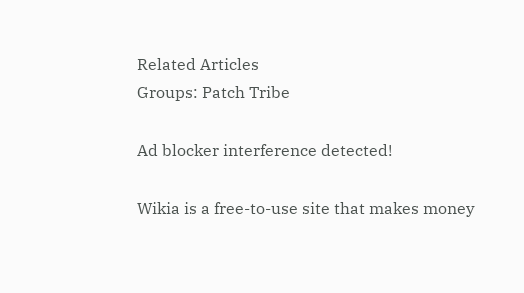Related Articles
Groups: Patch Tribe

Ad blocker interference detected!

Wikia is a free-to-use site that makes money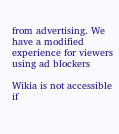from advertising. We have a modified experience for viewers using ad blockers

Wikia is not accessible if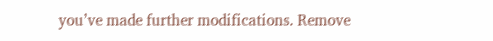you’ve made further modifications. Remove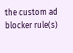the custom ad blocker rule(s)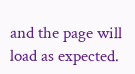and the page will load as expected.